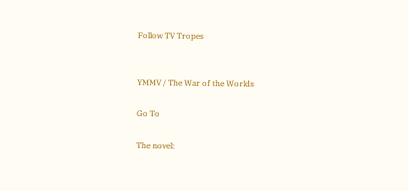Follow TV Tropes


YMMV / The War of the Worlds

Go To

The novel: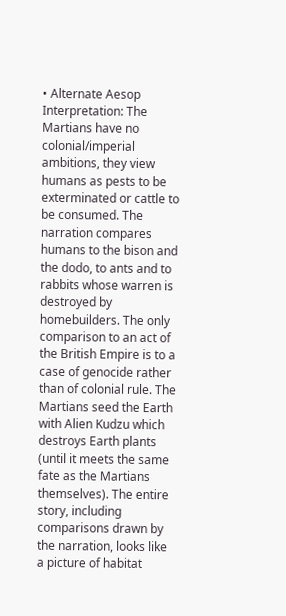• Alternate Aesop Interpretation: The Martians have no colonial/imperial ambitions, they view humans as pests to be exterminated or cattle to be consumed. The narration compares humans to the bison and the dodo, to ants and to rabbits whose warren is destroyed by homebuilders. The only comparison to an act of the British Empire is to a case of genocide rather than of colonial rule. The Martians seed the Earth with Alien Kudzu which destroys Earth plants (until it meets the same fate as the Martians themselves). The entire story, including comparisons drawn by the narration, looks like a picture of habitat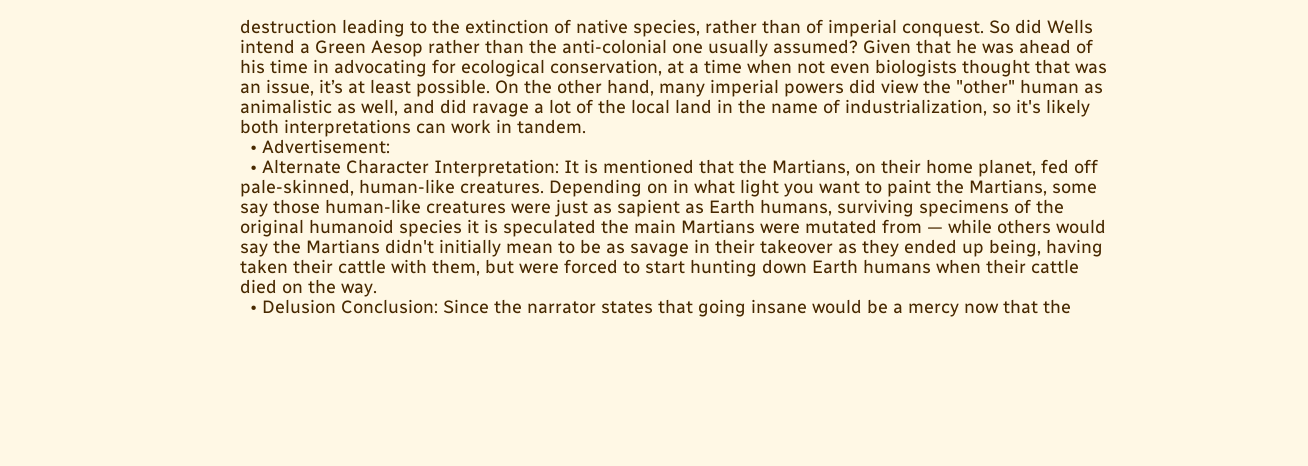destruction leading to the extinction of native species, rather than of imperial conquest. So did Wells intend a Green Aesop rather than the anti-colonial one usually assumed? Given that he was ahead of his time in advocating for ecological conservation, at a time when not even biologists thought that was an issue, it’s at least possible. On the other hand, many imperial powers did view the "other" human as animalistic as well, and did ravage a lot of the local land in the name of industrialization, so it's likely both interpretations can work in tandem.
  • Advertisement:
  • Alternate Character Interpretation: It is mentioned that the Martians, on their home planet, fed off pale-skinned, human-like creatures. Depending on in what light you want to paint the Martians, some say those human-like creatures were just as sapient as Earth humans, surviving specimens of the original humanoid species it is speculated the main Martians were mutated from — while others would say the Martians didn't initially mean to be as savage in their takeover as they ended up being, having taken their cattle with them, but were forced to start hunting down Earth humans when their cattle died on the way.
  • Delusion Conclusion: Since the narrator states that going insane would be a mercy now that the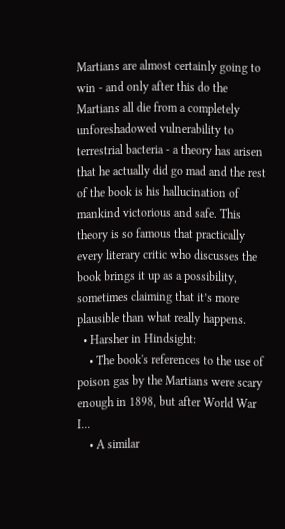Martians are almost certainly going to win - and only after this do the Martians all die from a completely unforeshadowed vulnerability to terrestrial bacteria - a theory has arisen that he actually did go mad and the rest of the book is his hallucination of mankind victorious and safe. This theory is so famous that practically every literary critic who discusses the book brings it up as a possibility, sometimes claiming that it’s more plausible than what really happens.
  • Harsher in Hindsight:
    • The book's references to the use of poison gas by the Martians were scary enough in 1898, but after World War I...
    • A similar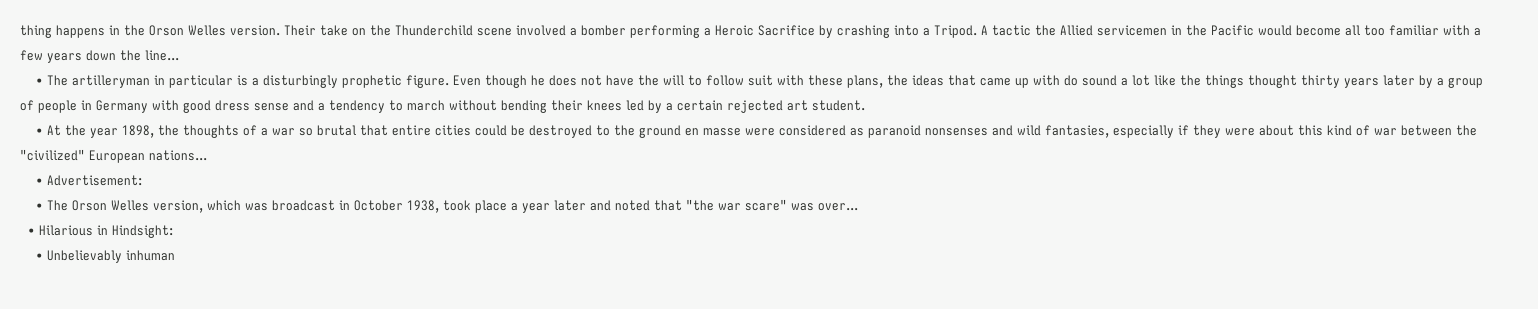thing happens in the Orson Welles version. Their take on the Thunderchild scene involved a bomber performing a Heroic Sacrifice by crashing into a Tripod. A tactic the Allied servicemen in the Pacific would become all too familiar with a few years down the line...
    • The artilleryman in particular is a disturbingly prophetic figure. Even though he does not have the will to follow suit with these plans, the ideas that came up with do sound a lot like the things thought thirty years later by a group of people in Germany with good dress sense and a tendency to march without bending their knees led by a certain rejected art student.
    • At the year 1898, the thoughts of a war so brutal that entire cities could be destroyed to the ground en masse were considered as paranoid nonsenses and wild fantasies, especially if they were about this kind of war between the "civilized" European nations...
    • Advertisement:
    • The Orson Welles version, which was broadcast in October 1938, took place a year later and noted that "the war scare" was over...
  • Hilarious in Hindsight:
    • Unbelievably inhuman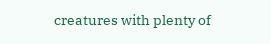creatures with plenty of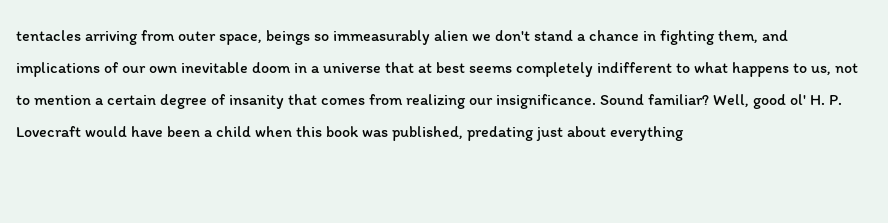tentacles arriving from outer space, beings so immeasurably alien we don't stand a chance in fighting them, and implications of our own inevitable doom in a universe that at best seems completely indifferent to what happens to us, not to mention a certain degree of insanity that comes from realizing our insignificance. Sound familiar? Well, good ol' H. P. Lovecraft would have been a child when this book was published, predating just about everything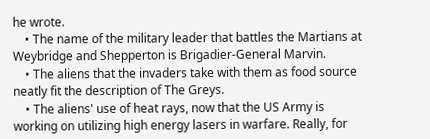he wrote.
    • The name of the military leader that battles the Martians at Weybridge and Shepperton is Brigadier-General Marvin.
    • The aliens that the invaders take with them as food source neatly fit the description of The Greys.
    • The aliens' use of heat rays, now that the US Army is working on utilizing high energy lasers in warfare. Really, for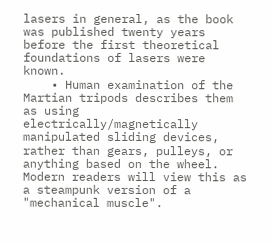lasers in general, as the book was published twenty years before the first theoretical foundations of lasers were known.
    • Human examination of the Martian tripods describes them as using electrically/magnetically manipulated sliding devices, rather than gears, pulleys, or anything based on the wheel. Modern readers will view this as a steampunk version of a "mechanical muscle".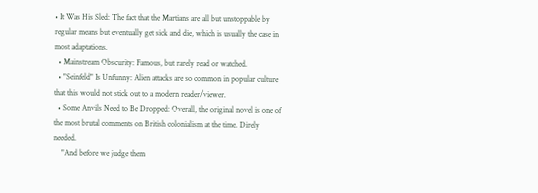• It Was His Sled: The fact that the Martians are all but unstoppable by regular means but eventually get sick and die, which is usually the case in most adaptations.
  • Mainstream Obscurity: Famous, but rarely read or watched.
  • "Seinfeld" Is Unfunny: Alien attacks are so common in popular culture that this would not stick out to a modern reader/viewer.
  • Some Anvils Need to Be Dropped: Overall, the original novel is one of the most brutal comments on British colonialism at the time. Direly needed.
    "And before we judge them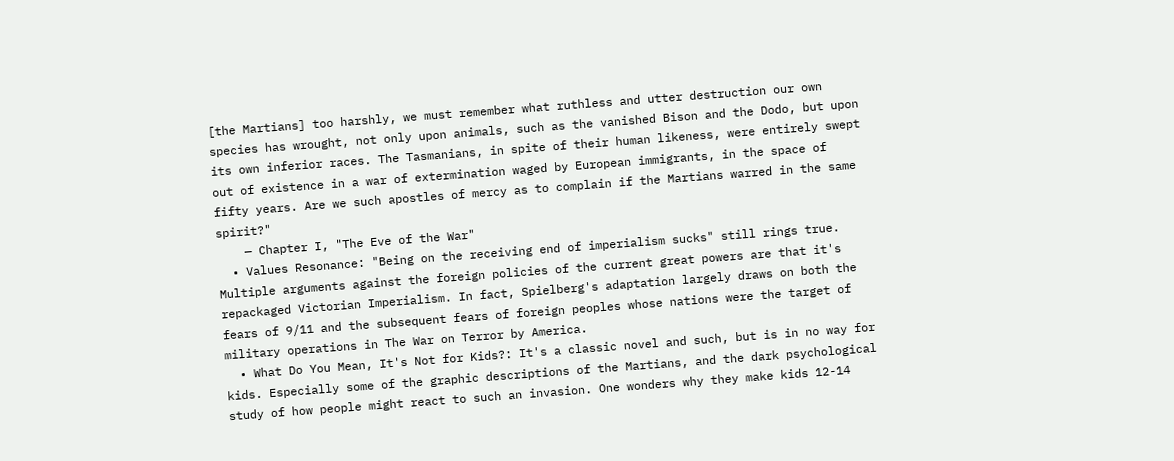[the Martians] too harshly, we must remember what ruthless and utter destruction our own species has wrought, not only upon animals, such as the vanished Bison and the Dodo, but upon its own inferior races. The Tasmanians, in spite of their human likeness, were entirely swept out of existence in a war of extermination waged by European immigrants, in the space of fifty years. Are we such apostles of mercy as to complain if the Martians warred in the same spirit?"
    — Chapter I, "The Eve of the War"
  • Values Resonance: "Being on the receiving end of imperialism sucks" still rings true. Multiple arguments against the foreign policies of the current great powers are that it's repackaged Victorian Imperialism. In fact, Spielberg's adaptation largely draws on both the fears of 9/11 and the subsequent fears of foreign peoples whose nations were the target of military operations in The War on Terror by America.
  • What Do You Mean, It's Not for Kids?: It's a classic novel and such, but is in no way for kids. Especially some of the graphic descriptions of the Martians, and the dark psychological study of how people might react to such an invasion. One wonders why they make kids 12-14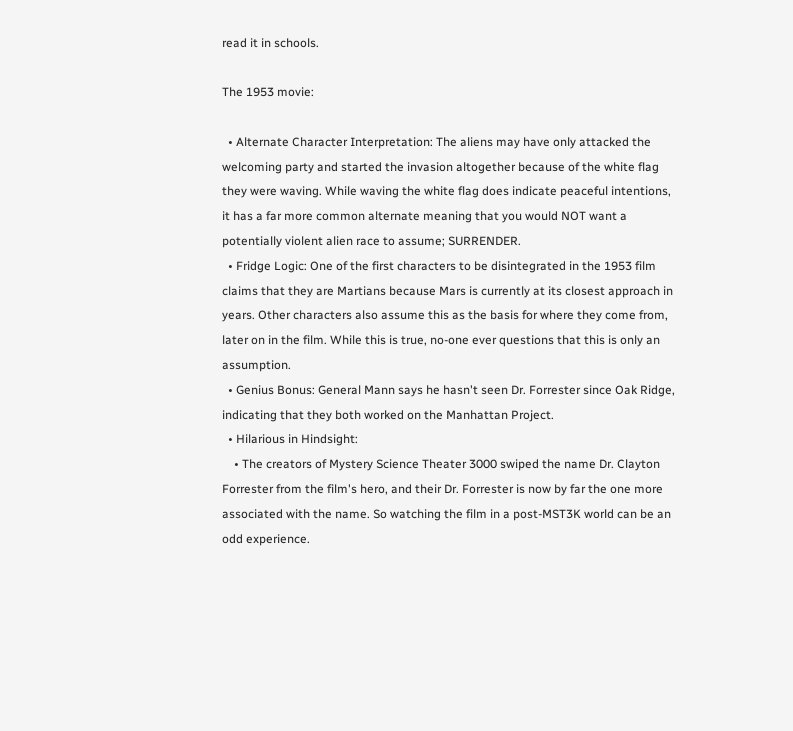read it in schools.

The 1953 movie:

  • Alternate Character Interpretation: The aliens may have only attacked the welcoming party and started the invasion altogether because of the white flag they were waving. While waving the white flag does indicate peaceful intentions, it has a far more common alternate meaning that you would NOT want a potentially violent alien race to assume; SURRENDER.
  • Fridge Logic: One of the first characters to be disintegrated in the 1953 film claims that they are Martians because Mars is currently at its closest approach in years. Other characters also assume this as the basis for where they come from, later on in the film. While this is true, no-one ever questions that this is only an assumption.
  • Genius Bonus: General Mann says he hasn't seen Dr. Forrester since Oak Ridge, indicating that they both worked on the Manhattan Project.
  • Hilarious in Hindsight:
    • The creators of Mystery Science Theater 3000 swiped the name Dr. Clayton Forrester from the film's hero, and their Dr. Forrester is now by far the one more associated with the name. So watching the film in a post-MST3K world can be an odd experience.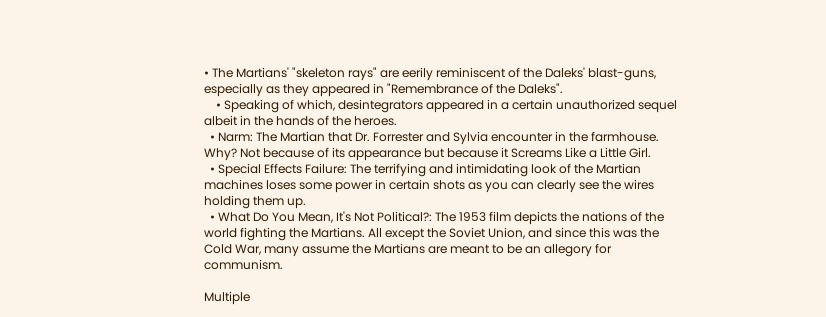• The Martians' "skeleton rays" are eerily reminiscent of the Daleks' blast-guns, especially as they appeared in "Remembrance of the Daleks".
    • Speaking of which, desintegrators appeared in a certain unauthorized sequel albeit in the hands of the heroes.
  • Narm: The Martian that Dr. Forrester and Sylvia encounter in the farmhouse. Why? Not because of its appearance but because it Screams Like a Little Girl.
  • Special Effects Failure: The terrifying and intimidating look of the Martian machines loses some power in certain shots as you can clearly see the wires holding them up.
  • What Do You Mean, It's Not Political?: The 1953 film depicts the nations of the world fighting the Martians. All except the Soviet Union, and since this was the Cold War, many assume the Martians are meant to be an allegory for communism.

Multiple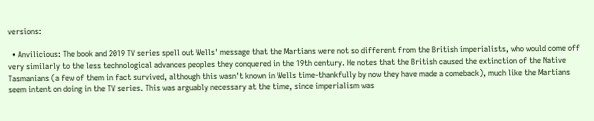versions:

  • Anvilicious: The book and 2019 TV series spell out Wells' message that the Martians were not so different from the British imperialists, who would come off very similarly to the less technological advances peoples they conquered in the 19th century. He notes that the British caused the extinction of the Native Tasmanians (a few of them in fact survived, although this wasn't known in Wells time-thankfully by now they have made a comeback), much like the Martians seem intent on doing in the TV series. This was arguably necessary at the time, since imperialism was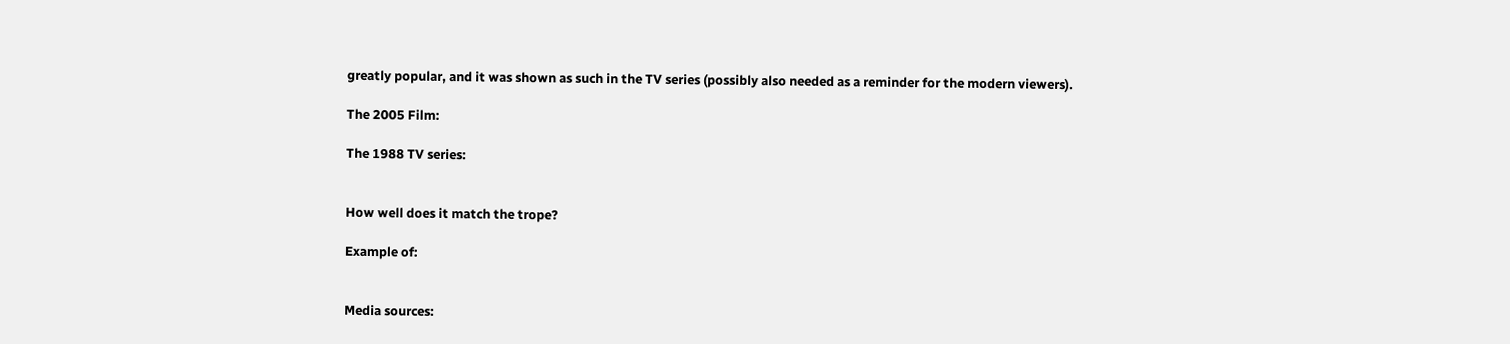greatly popular, and it was shown as such in the TV series (possibly also needed as a reminder for the modern viewers).

The 2005 Film:

The 1988 TV series:


How well does it match the trope?

Example of:


Media sources: